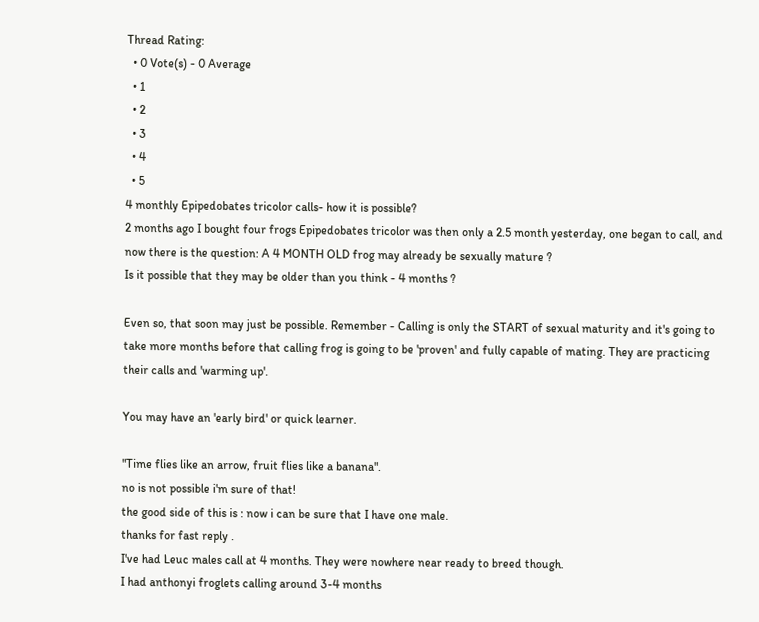Thread Rating:
  • 0 Vote(s) - 0 Average
  • 1
  • 2
  • 3
  • 4
  • 5
4 monthly Epipedobates tricolor calls- how it is possible?
2 months ago I bought four frogs Epipedobates tricolor was then only a 2.5 month yesterday, one began to call, and now there is the question: A 4 MONTH OLD frog may already be sexually mature ?
Is it possible that they may be older than you think - 4 months ?

Even so, that soon may just be possible. Remember - Calling is only the START of sexual maturity and it's going to take more months before that calling frog is going to be 'proven' and fully capable of mating. They are practicing their calls and 'warming up'.

You may have an 'early bird' or quick learner.

"Time flies like an arrow, fruit flies like a banana".
no is not possible i'm sure of that!
the good side of this is : now i can be sure that I have one male.
thanks for fast reply .
I've had Leuc males call at 4 months. They were nowhere near ready to breed though.
I had anthonyi froglets calling around 3-4 months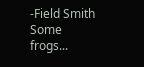-Field Smith
Some frogs...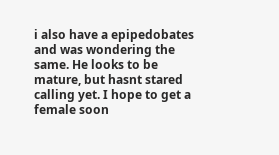i also have a epipedobates and was wondering the same. He looks to be mature, but hasnt stared calling yet. I hope to get a female soon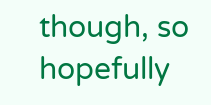though, so hopefully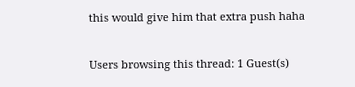this would give him that extra push haha

Users browsing this thread: 1 Guest(s)